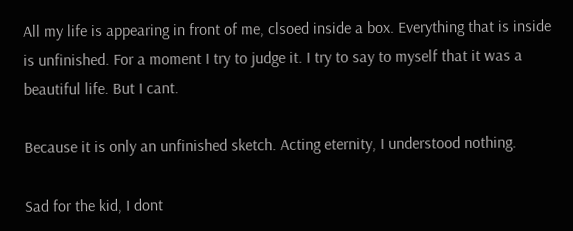All my life is appearing in front of me, clsoed inside a box. Everything that is inside is unfinished. For a moment I try to judge it. I try to say to myself that it was a beautiful life. But I cant.

Because it is only an unfinished sketch. Acting eternity, I understood nothing.

Sad for the kid, I dont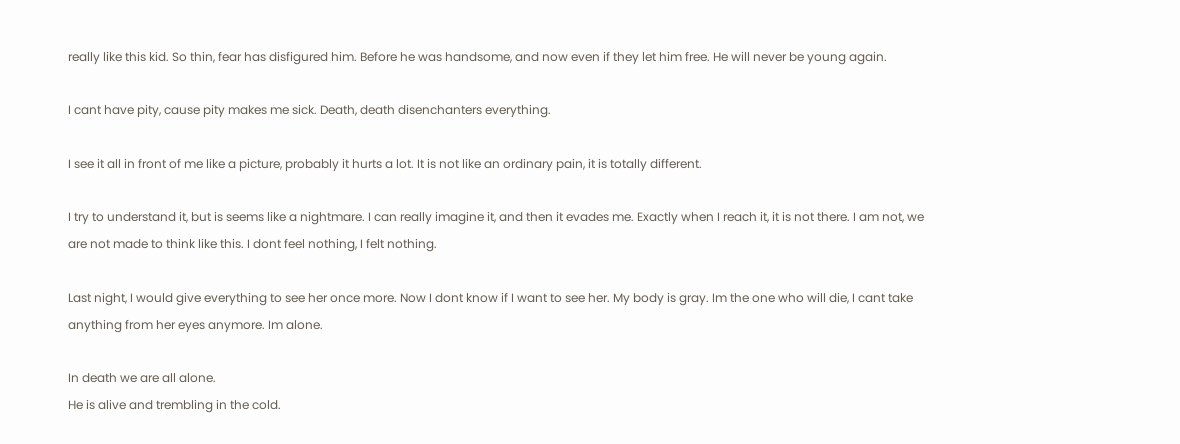really like this kid. So thin, fear has disfigured him. Before he was handsome, and now even if they let him free. He will never be young again.

I cant have pity, cause pity makes me sick. Death, death disenchanters everything.

I see it all in front of me like a picture, probably it hurts a lot. It is not like an ordinary pain, it is totally different.

I try to understand it, but is seems like a nightmare. I can really imagine it, and then it evades me. Exactly when I reach it, it is not there. I am not, we are not made to think like this. I dont feel nothing, I felt nothing.

Last night, I would give everything to see her once more. Now I dont know if I want to see her. My body is gray. Im the one who will die, I cant take anything from her eyes anymore. Im alone.

In death we are all alone.
He is alive and trembling in the cold.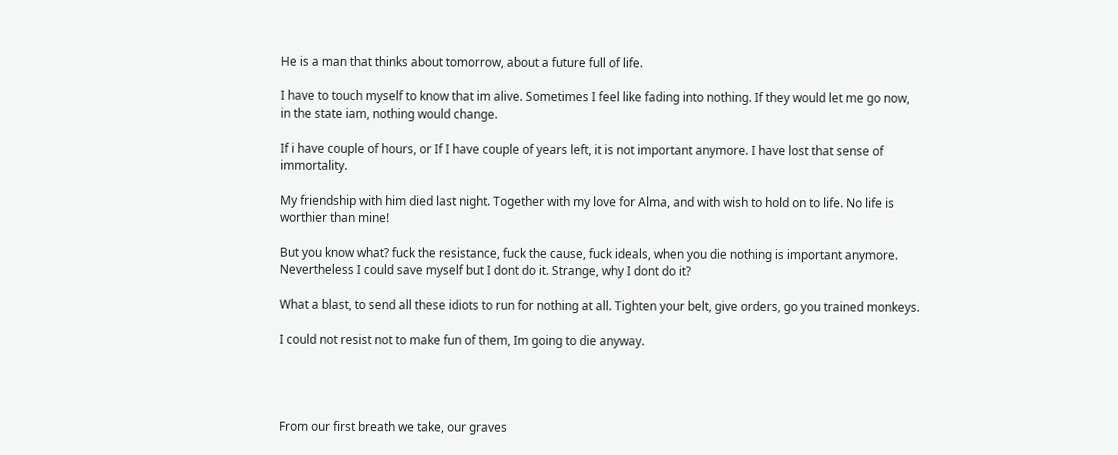He is a man that thinks about tomorrow, about a future full of life.

I have to touch myself to know that im alive. Sometimes I feel like fading into nothing. If they would let me go now, in the state iam, nothing would change.

If i have couple of hours, or If I have couple of years left, it is not important anymore. I have lost that sense of immortality.

My friendship with him died last night. Together with my love for Alma, and with wish to hold on to life. No life is worthier than mine!

But you know what? fuck the resistance, fuck the cause, fuck ideals, when you die nothing is important anymore. Nevertheless I could save myself but I dont do it. Strange, why I dont do it?

What a blast, to send all these idiots to run for nothing at all. Tighten your belt, give orders, go you trained monkeys.

I could not resist not to make fun of them, Im going to die anyway.




From our first breath we take, our graves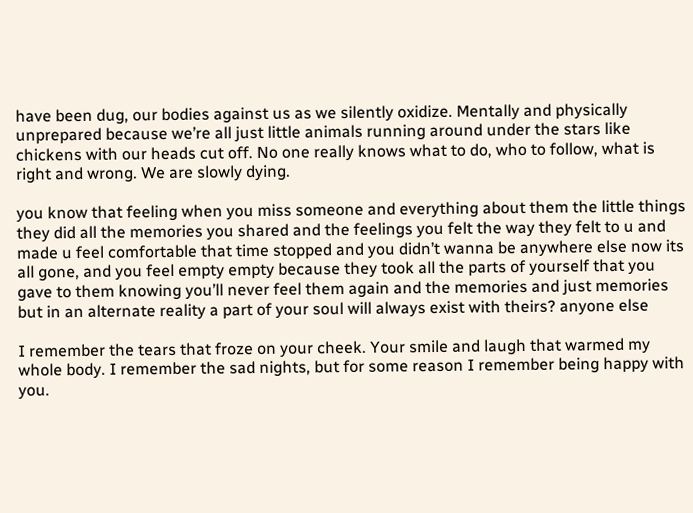have been dug, our bodies against us as we silently oxidize. Mentally and physically unprepared because we’re all just little animals running around under the stars like chickens with our heads cut off. No one really knows what to do, who to follow, what is right and wrong. We are slowly dying.

you know that feeling when you miss someone and everything about them the little things they did all the memories you shared and the feelings you felt the way they felt to u and made u feel comfortable that time stopped and you didn’t wanna be anywhere else now its all gone, and you feel empty empty because they took all the parts of yourself that you gave to them knowing you’ll never feel them again and the memories and just memories but in an alternate reality a part of your soul will always exist with theirs? anyone else

I remember the tears that froze on your cheek. Your smile and laugh that warmed my whole body. I remember the sad nights, but for some reason I remember being happy with you.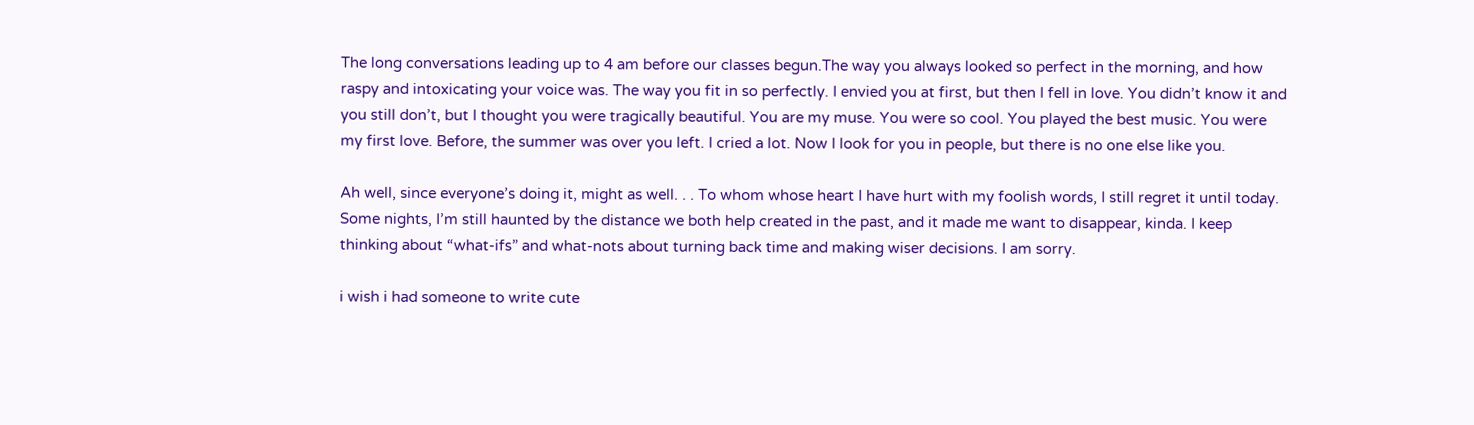The long conversations leading up to 4 am before our classes begun.The way you always looked so perfect in the morning, and how raspy and intoxicating your voice was. The way you fit in so perfectly. I envied you at first, but then I fell in love. You didn’t know it and you still don’t, but I thought you were tragically beautiful. You are my muse. You were so cool. You played the best music. You were my first love. Before, the summer was over you left. I cried a lot. Now I look for you in people, but there is no one else like you.

Ah well, since everyone’s doing it, might as well. . . To whom whose heart I have hurt with my foolish words, I still regret it until today. Some nights, I’m still haunted by the distance we both help created in the past, and it made me want to disappear, kinda. I keep thinking about “what-ifs” and what-nots about turning back time and making wiser decisions. I am sorry.

i wish i had someone to write cute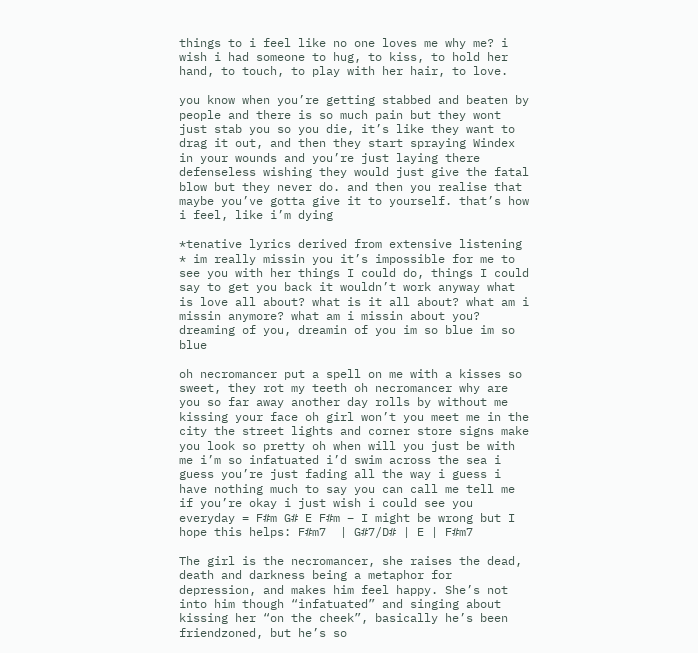things to i feel like no one loves me why me? i wish i had someone to hug, to kiss, to hold her hand, to touch, to play with her hair, to love.

you know when you’re getting stabbed and beaten by people and there is so much pain but they wont just stab you so you die, it’s like they want to drag it out, and then they start spraying Windex in your wounds and you’re just laying there defenseless wishing they would just give the fatal blow but they never do. and then you realise that maybe you’ve gotta give it to yourself. that’s how i feel, like i’m dying

*tenative lyrics derived from extensive listening * im really missin you it’s impossible for me to see you with her things I could do, things I could say to get you back it wouldn’t work anyway what is love all about? what is it all about? what am i missin anymore? what am i missin about you? dreaming of you, dreamin of you im so blue im so blue

oh necromancer put a spell on me with a kisses so sweet, they rot my teeth oh necromancer why are you so far away another day rolls by without me kissing your face oh girl won’t you meet me in the city the street lights and corner store signs make you look so pretty oh when will you just be with me i’m so infatuated i’d swim across the sea i guess you’re just fading all the way i guess i have nothing much to say you can call me tell me if you’re okay i just wish i could see you everyday = F#m G# E F#m – I might be wrong but I hope this helps: F#m7  | G#7/D# | E | F#m7

The girl is the necromancer, she raises the dead, death and darkness being a metaphor for depression, and makes him feel happy. She’s not into him though “infatuated” and singing about kissing her “on the cheek”, basically he’s been friendzoned, but he’s so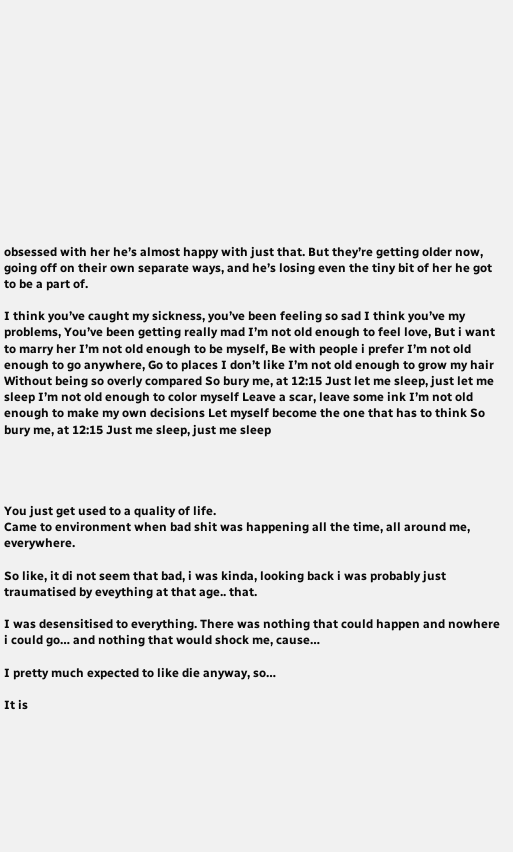obsessed with her he’s almost happy with just that. But they’re getting older now, going off on their own separate ways, and he’s losing even the tiny bit of her he got to be a part of.

I think you’ve caught my sickness, you’ve been feeling so sad I think you’ve my problems, You’ve been getting really mad I’m not old enough to feel love, But i want to marry her I’m not old enough to be myself, Be with people i prefer I’m not old enough to go anywhere, Go to places I don’t like I’m not old enough to grow my hair Without being so overly compared So bury me, at 12:15 Just let me sleep, just let me sleep I’m not old enough to color myself Leave a scar, leave some ink I’m not old enough to make my own decisions Let myself become the one that has to think So bury me, at 12:15 Just me sleep, just me sleep




You just get used to a quality of life.
Came to environment when bad shit was happening all the time, all around me, everywhere.

So like, it di not seem that bad, i was kinda, looking back i was probably just traumatised by eveything at that age.. that.

I was desensitised to everything. There was nothing that could happen and nowhere i could go… and nothing that would shock me, cause…

I pretty much expected to like die anyway, so…

It is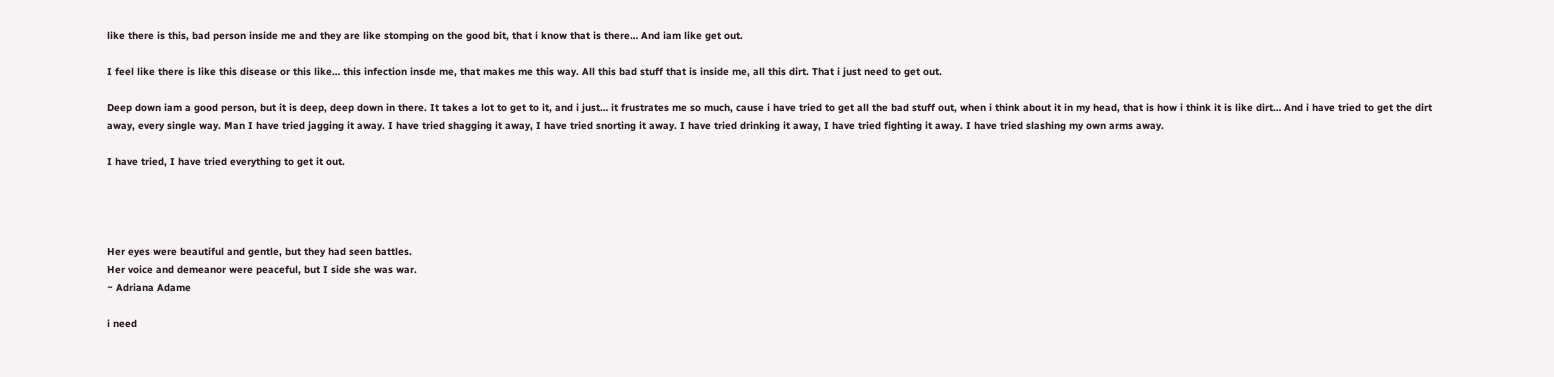like there is this, bad person inside me and they are like stomping on the good bit, that i know that is there… And iam like get out.

I feel like there is like this disease or this like… this infection insde me, that makes me this way. All this bad stuff that is inside me, all this dirt. That i just need to get out.

Deep down iam a good person, but it is deep, deep down in there. It takes a lot to get to it, and i just… it frustrates me so much, cause i have tried to get all the bad stuff out, when i think about it in my head, that is how i think it is like dirt… And i have tried to get the dirt away, every single way. Man I have tried jagging it away. I have tried shagging it away, I have tried snorting it away. I have tried drinking it away, I have tried fighting it away. I have tried slashing my own arms away.

I have tried, I have tried everything to get it out.




Her eyes were beautiful and gentle, but they had seen battles.
Her voice and demeanor were peaceful, but I side she was war.
~ Adriana Adame

i need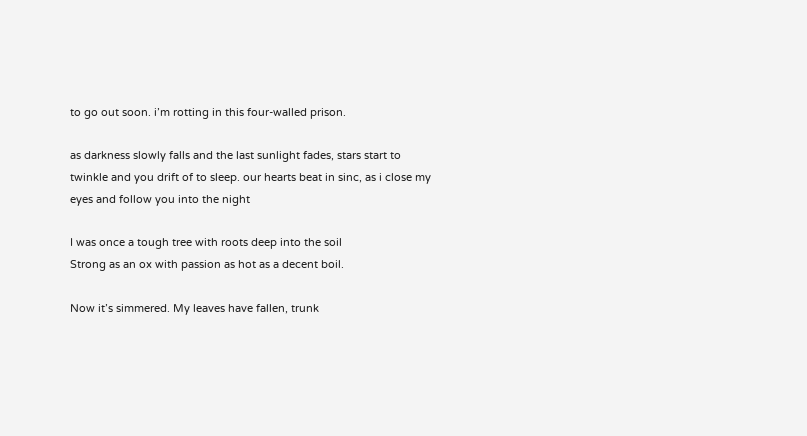to go out soon. i’m rotting in this four-walled prison.

as darkness slowly falls and the last sunlight fades, stars start to twinkle and you drift of to sleep. our hearts beat in sinc, as i close my eyes and follow you into the night

I was once a tough tree with roots deep into the soil
Strong as an ox with passion as hot as a decent boil.

Now it’s simmered. My leaves have fallen, trunk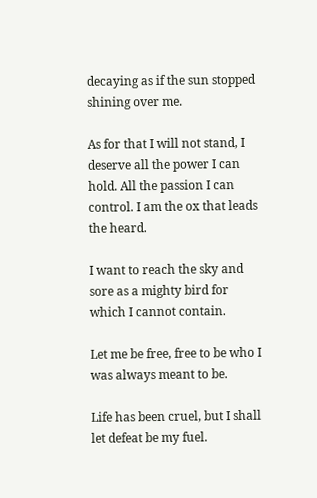decaying as if the sun stopped shining over me.

As for that I will not stand, I deserve all the power I can hold. All the passion I can control. I am the ox that leads the heard.

I want to reach the sky and sore as a mighty bird for which I cannot contain.

Let me be free, free to be who I was always meant to be.

Life has been cruel, but I shall let defeat be my fuel.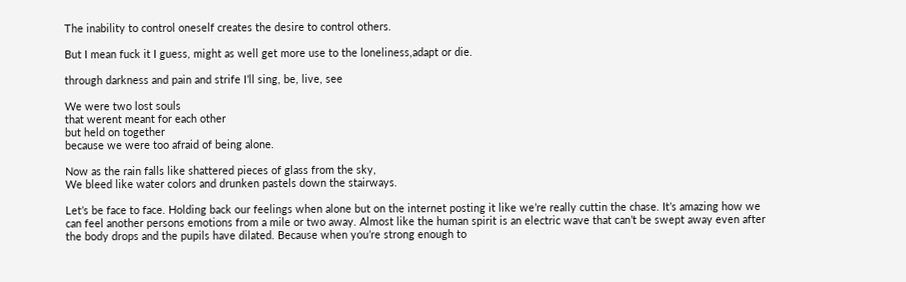The inability to control oneself creates the desire to control others.

But I mean fuck it I guess, might as well get more use to the loneliness,adapt or die.

through darkness and pain and strife I’ll sing, be, live, see

We were two lost souls
that werent meant for each other
but held on together
because we were too afraid of being alone.

Now as the rain falls like shattered pieces of glass from the sky,
We bleed like water colors and drunken pastels down the stairways.

Let’s be face to face. Holding back our feelings when alone but on the internet posting it like we’re really cuttin the chase. It’s amazing how we can feel another persons emotions from a mile or two away. Almost like the human spirit is an electric wave that can’t be swept away even after the body drops and the pupils have dilated. Because when you’re strong enough to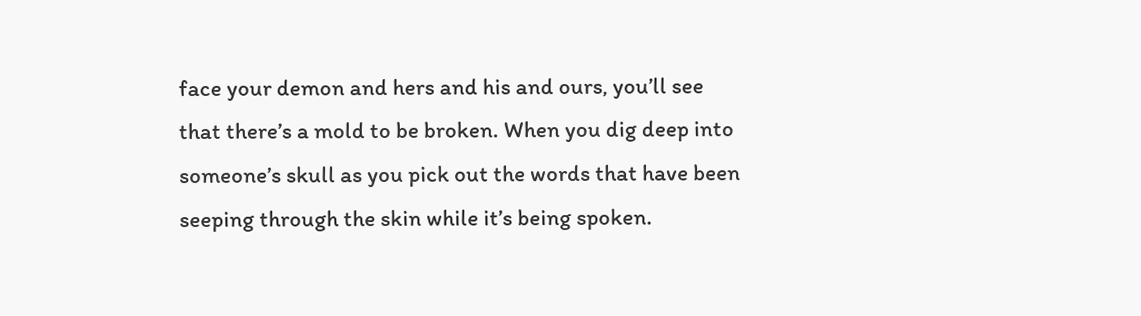face your demon and hers and his and ours, you’ll see that there’s a mold to be broken. When you dig deep into someone’s skull as you pick out the words that have been seeping through the skin while it’s being spoken.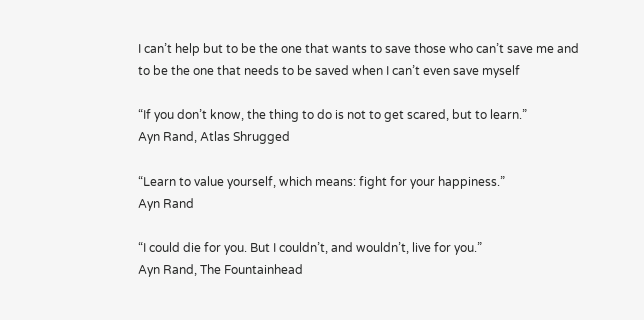I can’t help but to be the one that wants to save those who can’t save me and to be the one that needs to be saved when I can’t even save myself

“If you don’t know, the thing to do is not to get scared, but to learn.”
Ayn Rand, Atlas Shrugged

“Learn to value yourself, which means: fight for your happiness.”
Ayn Rand

“I could die for you. But I couldn’t, and wouldn’t, live for you.”
Ayn Rand, The Fountainhead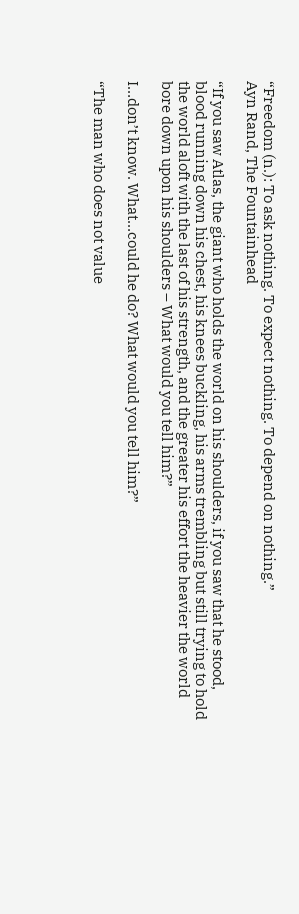“Freedom (n.): To ask nothing. To expect nothing. To depend on nothing.”
Ayn Rand, The Fountainhead

“If you saw Atlas, the giant who holds the world on his shoulders, if you saw that he stood, blood running down his chest, his knees buckling, his arms trembling but still trying to hold the world aloft with the last of his strength, and the greater his effort the heavier the world bore down upon his shoulders – What would you tell him?”

I…don’t know. What…could he do? What would you tell him?”

“The man who does not value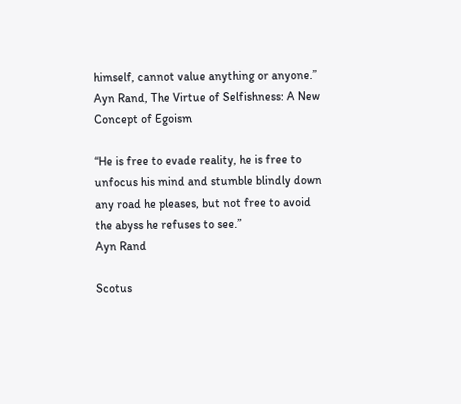himself, cannot value anything or anyone.”
Ayn Rand, The Virtue of Selfishness: A New Concept of Egoism

“He is free to evade reality, he is free to unfocus his mind and stumble blindly down any road he pleases, but not free to avoid the abyss he refuses to see.”
Ayn Rand

Scotus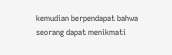kemudian berpendapat bahwa seorang dapat menikmati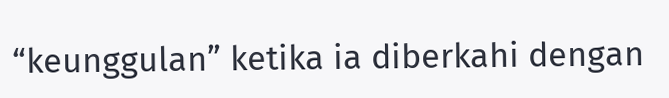“keunggulan” ketika ia diberkahi dengan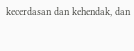kecerdasan dan kehendak, dan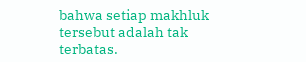bahwa setiap makhluk tersebut adalah tak terbatas.